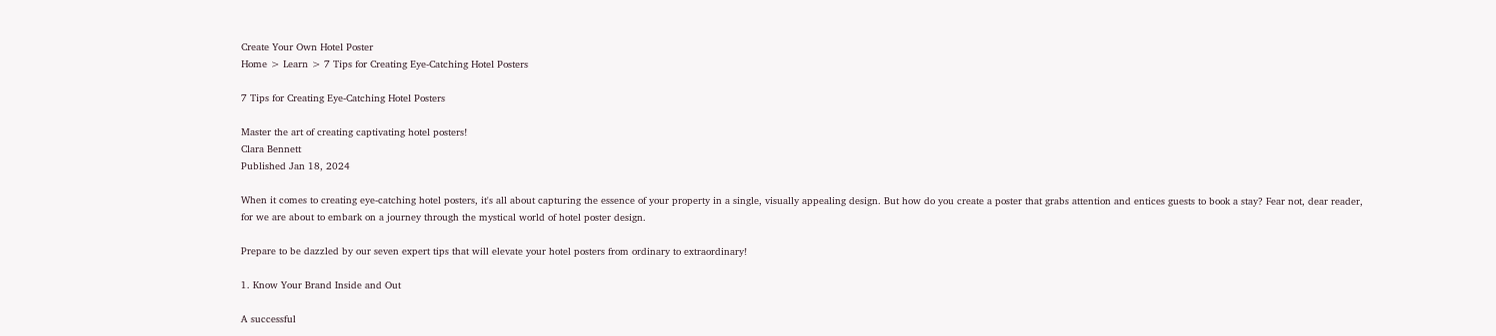Create Your Own Hotel Poster
Home > Learn > 7 Tips for Creating Eye-Catching Hotel Posters

7 Tips for Creating Eye-Catching Hotel Posters

Master the art of creating captivating hotel posters!
Clara Bennett
Published Jan 18, 2024

When it comes to creating eye-catching hotel posters, it's all about capturing the essence of your property in a single, visually appealing design. But how do you create a poster that grabs attention and entices guests to book a stay? Fear not, dear reader, for we are about to embark on a journey through the mystical world of hotel poster design.

Prepare to be dazzled by our seven expert tips that will elevate your hotel posters from ordinary to extraordinary!

1. Know Your Brand Inside and Out

A successful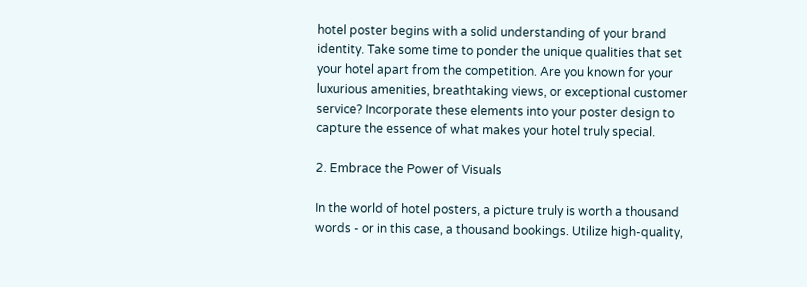hotel poster begins with a solid understanding of your brand identity. Take some time to ponder the unique qualities that set your hotel apart from the competition. Are you known for your luxurious amenities, breathtaking views, or exceptional customer service? Incorporate these elements into your poster design to capture the essence of what makes your hotel truly special.

2. Embrace the Power of Visuals

In the world of hotel posters, a picture truly is worth a thousand words - or in this case, a thousand bookings. Utilize high-quality,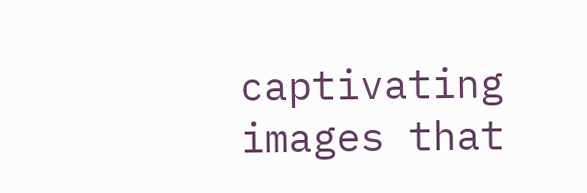captivating images that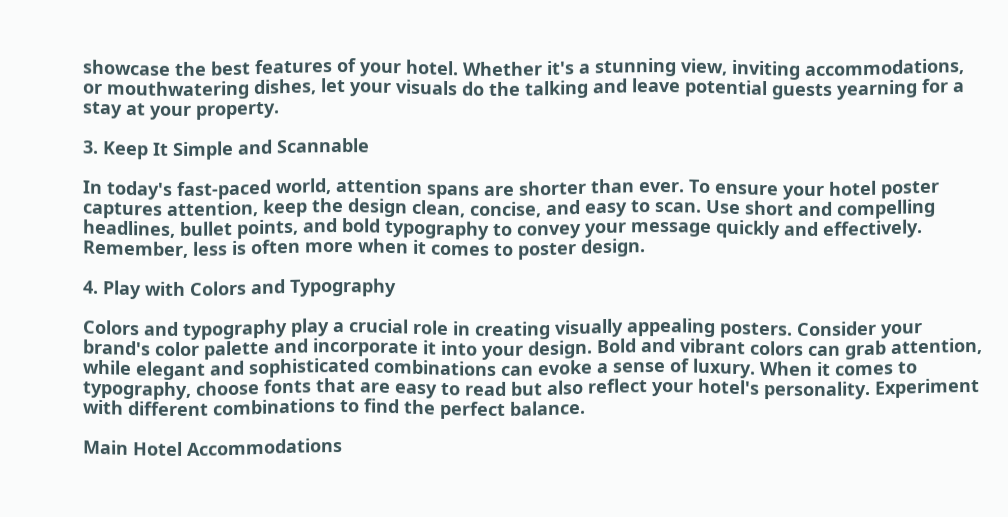showcase the best features of your hotel. Whether it's a stunning view, inviting accommodations, or mouthwatering dishes, let your visuals do the talking and leave potential guests yearning for a stay at your property.

3. Keep It Simple and Scannable

In today's fast-paced world, attention spans are shorter than ever. To ensure your hotel poster captures attention, keep the design clean, concise, and easy to scan. Use short and compelling headlines, bullet points, and bold typography to convey your message quickly and effectively. Remember, less is often more when it comes to poster design.

4. Play with Colors and Typography

Colors and typography play a crucial role in creating visually appealing posters. Consider your brand's color palette and incorporate it into your design. Bold and vibrant colors can grab attention, while elegant and sophisticated combinations can evoke a sense of luxury. When it comes to typography, choose fonts that are easy to read but also reflect your hotel's personality. Experiment with different combinations to find the perfect balance.

Main Hotel Accommodations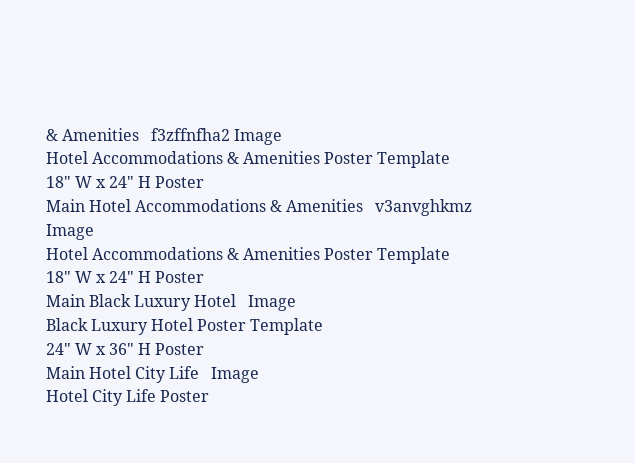& Amenities   f3zffnfha2 Image
Hotel Accommodations & Amenities Poster Template
18" W x 24" H Poster
Main Hotel Accommodations & Amenities   v3anvghkmz Image
Hotel Accommodations & Amenities Poster Template
18" W x 24" H Poster
Main Black Luxury Hotel   Image
Black Luxury Hotel Poster Template
24" W x 36" H Poster
Main Hotel City Life   Image
Hotel City Life Poster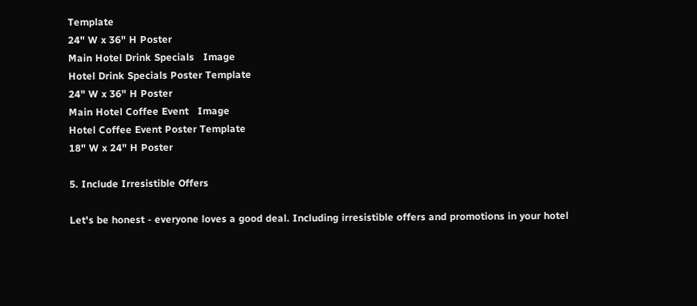Template
24" W x 36" H Poster
Main Hotel Drink Specials   Image
Hotel Drink Specials Poster Template
24" W x 36" H Poster
Main Hotel Coffee Event   Image
Hotel Coffee Event Poster Template
18" W x 24" H Poster

5. Include Irresistible Offers

Let's be honest - everyone loves a good deal. Including irresistible offers and promotions in your hotel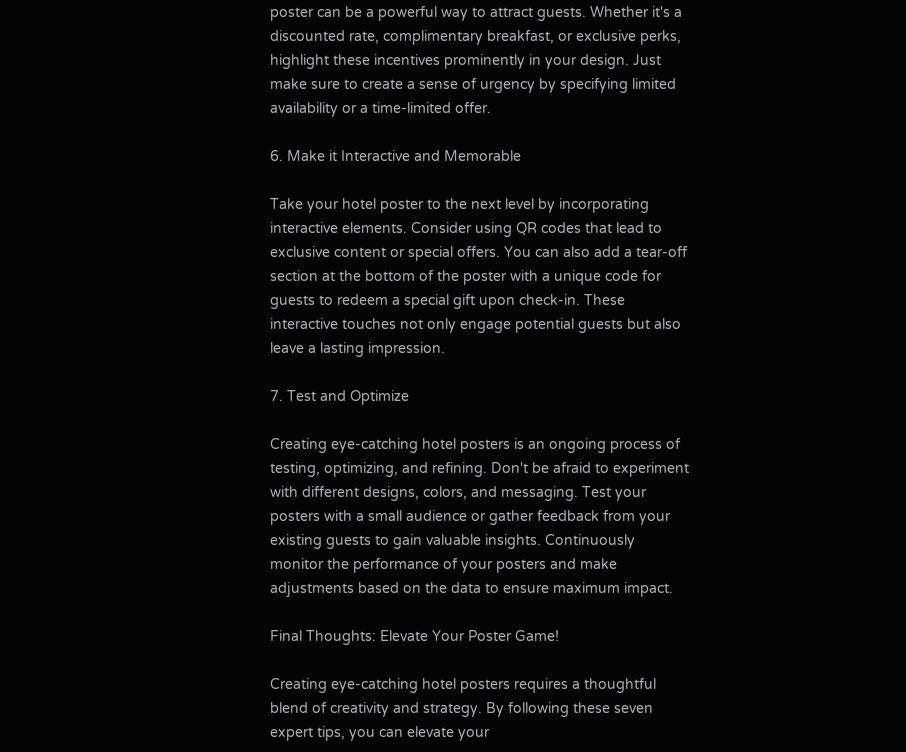poster can be a powerful way to attract guests. Whether it's a discounted rate, complimentary breakfast, or exclusive perks, highlight these incentives prominently in your design. Just make sure to create a sense of urgency by specifying limited availability or a time-limited offer.

6. Make it Interactive and Memorable

Take your hotel poster to the next level by incorporating interactive elements. Consider using QR codes that lead to exclusive content or special offers. You can also add a tear-off section at the bottom of the poster with a unique code for guests to redeem a special gift upon check-in. These interactive touches not only engage potential guests but also leave a lasting impression.

7. Test and Optimize

Creating eye-catching hotel posters is an ongoing process of testing, optimizing, and refining. Don't be afraid to experiment with different designs, colors, and messaging. Test your posters with a small audience or gather feedback from your existing guests to gain valuable insights. Continuously monitor the performance of your posters and make adjustments based on the data to ensure maximum impact.

Final Thoughts: Elevate Your Poster Game!

Creating eye-catching hotel posters requires a thoughtful blend of creativity and strategy. By following these seven expert tips, you can elevate your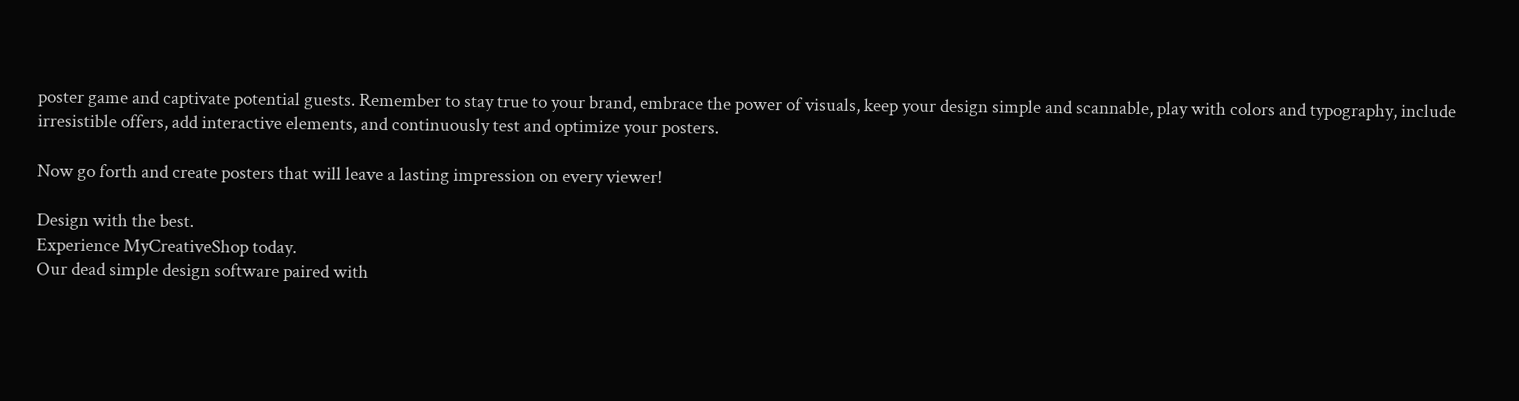poster game and captivate potential guests. Remember to stay true to your brand, embrace the power of visuals, keep your design simple and scannable, play with colors and typography, include irresistible offers, add interactive elements, and continuously test and optimize your posters.

Now go forth and create posters that will leave a lasting impression on every viewer!

Design with the best.
Experience MyCreativeShop today.
Our dead simple design software paired with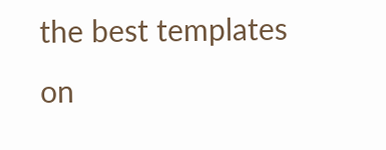the best templates on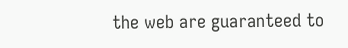the web are guaranteed to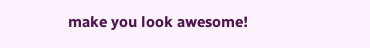make you look awesome!